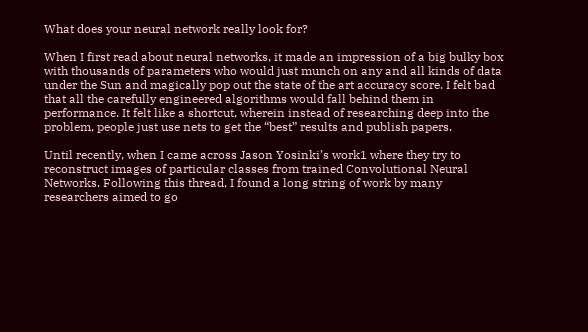What does your neural network really look for?

When I first read about neural networks, it made an impression of a big bulky box with thousands of parameters who would just munch on any and all kinds of data under the Sun and magically pop out the state of the art accuracy score. I felt bad that all the carefully engineered algorithms would fall behind them in performance. It felt like a shortcut, wherein instead of researching deep into the problem, people just use nets to get the “best” results and publish papers.

Until recently, when I came across Jason Yosinki’s work1 where they try to reconstruct images of particular classes from trained Convolutional Neural Networks. Following this thread, I found a long string of work by many researchers aimed to go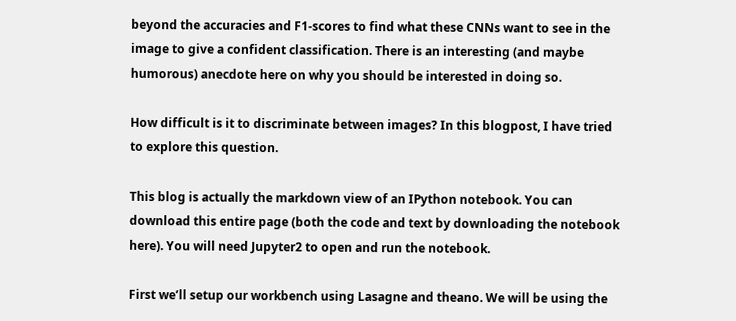beyond the accuracies and F1-scores to find what these CNNs want to see in the image to give a confident classification. There is an interesting (and maybe humorous) anecdote here on why you should be interested in doing so.

How difficult is it to discriminate between images? In this blogpost, I have tried to explore this question.

This blog is actually the markdown view of an IPython notebook. You can download this entire page (both the code and text by downloading the notebook here). You will need Jupyter2 to open and run the notebook.

First we’ll setup our workbench using Lasagne and theano. We will be using the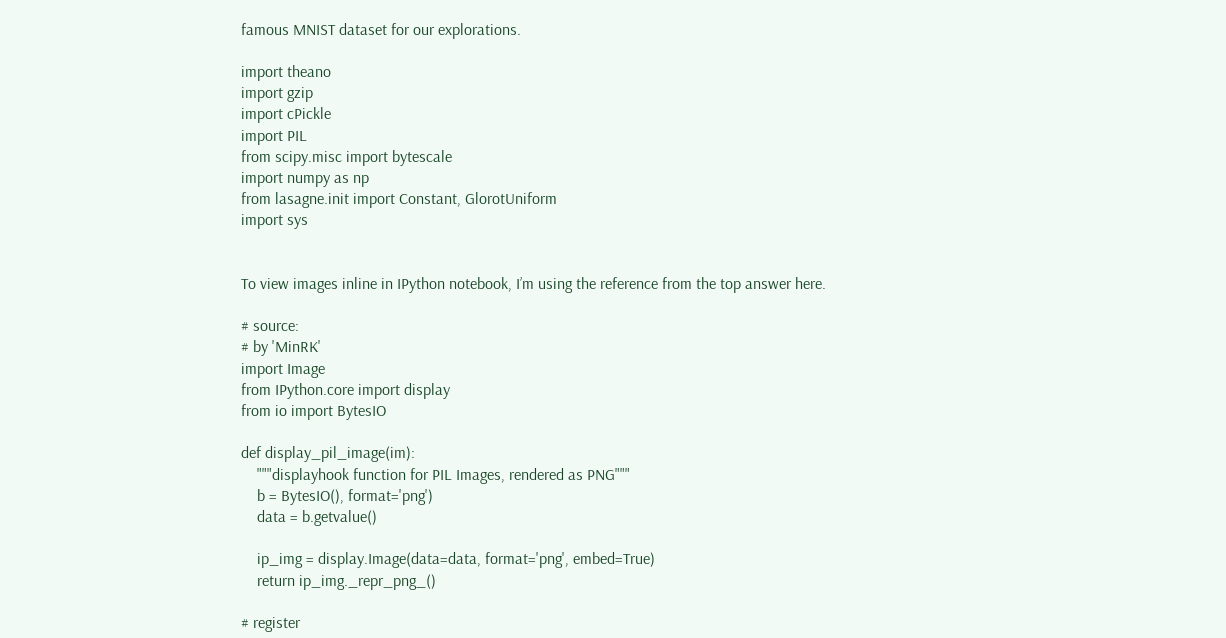famous MNIST dataset for our explorations.

import theano
import gzip
import cPickle
import PIL
from scipy.misc import bytescale
import numpy as np
from lasagne.init import Constant, GlorotUniform
import sys


To view images inline in IPython notebook, I’m using the reference from the top answer here.

# source:
# by 'MinRK'
import Image
from IPython.core import display
from io import BytesIO

def display_pil_image(im):
    """displayhook function for PIL Images, rendered as PNG"""
    b = BytesIO(), format='png')
    data = b.getvalue()

    ip_img = display.Image(data=data, format='png', embed=True)
    return ip_img._repr_png_()

# register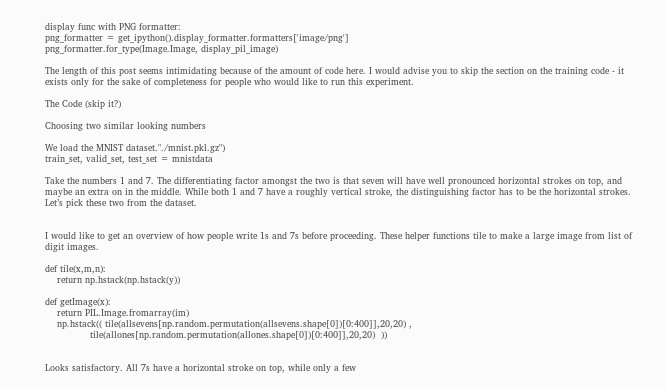display func with PNG formatter:
png_formatter = get_ipython().display_formatter.formatters['image/png']
png_formatter.for_type(Image.Image, display_pil_image)

The length of this post seems intimidating because of the amount of code here. I would advise you to skip the section on the training code - it exists only for the sake of completeness for people who would like to run this experiment.

The Code (skip it?)

Choosing two similar looking numbers

We load the MNIST dataset."./mnist.pkl.gz")
train_set, valid_set, test_set = mnistdata

Take the numbers 1 and 7. The differentiating factor amongst the two is that seven will have well pronounced horizontal strokes on top, and maybe an extra on in the middle. While both 1 and 7 have a roughly vertical stroke, the distinguishing factor has to be the horizontal strokes. Let’s pick these two from the dataset.


I would like to get an overview of how people write 1s and 7s before proceeding. These helper functions tile to make a large image from list of digit images.

def tile(x,m,n):
    return np.hstack(np.hstack(y))

def getImage(x):
    return PIL.Image.fromarray(im)
    np.hstack(( tile(allsevens[np.random.permutation(allsevens.shape[0])[0:400]],20,20) ,
               tile(allones[np.random.permutation(allones.shape[0])[0:400]],20,20)  ))


Looks satisfactory. All 7s have a horizontal stroke on top, while only a few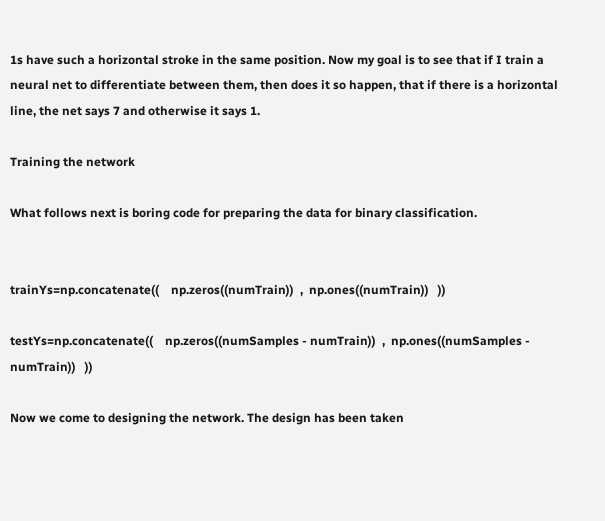1s have such a horizontal stroke in the same position. Now my goal is to see that if I train a neural net to differentiate between them, then does it so happen, that if there is a horizontal line, the net says 7 and otherwise it says 1.

Training the network

What follows next is boring code for preparing the data for binary classification.


trainYs=np.concatenate((    np.zeros((numTrain))  ,  np.ones((numTrain))   ))

testYs=np.concatenate((    np.zeros((numSamples - numTrain))  ,  np.ones((numSamples - numTrain))   ))

Now we come to designing the network. The design has been taken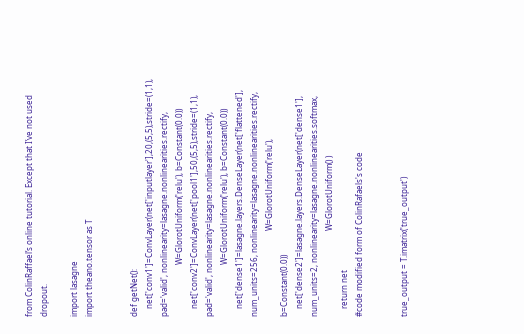from ColinRaffael’s online tutorial. Except that I’ve not used dropout.

import lasagne
import theano.tensor as T


def getNet():
    net['conv1']=ConvLayer(net['inputlayer'],20,(5,5),stride=(1,1), pad='valid', nonlinearity=lasagne.nonlinearities.rectify,
                          W=GlorotUniform('relu'), b=Constant(0.0))
    net['conv2']=ConvLayer(net['pool1'],50,(5,5),stride=(1,1), pad='valid', nonlinearity=lasagne.nonlinearities.rectify,
                          W=GlorotUniform('relu'), b=Constant(0.0))
    net['dense1']=lasagne.layers.DenseLayer(net['flattened'], num_units=256, nonlinearity=lasagne.nonlinearities.rectify,
                                           W=GlorotUniform('relu'), b=Constant(0.0))
    net['dense2']=lasagne.layers.DenseLayer(net['dense1'], num_units=2, nonlinearity=lasagne.nonlinearities.softmax,
                                           W=GlorotUniform() )
    return net
#code modified form of ColinRafaels's code


true_output = T.imatrix('true_output')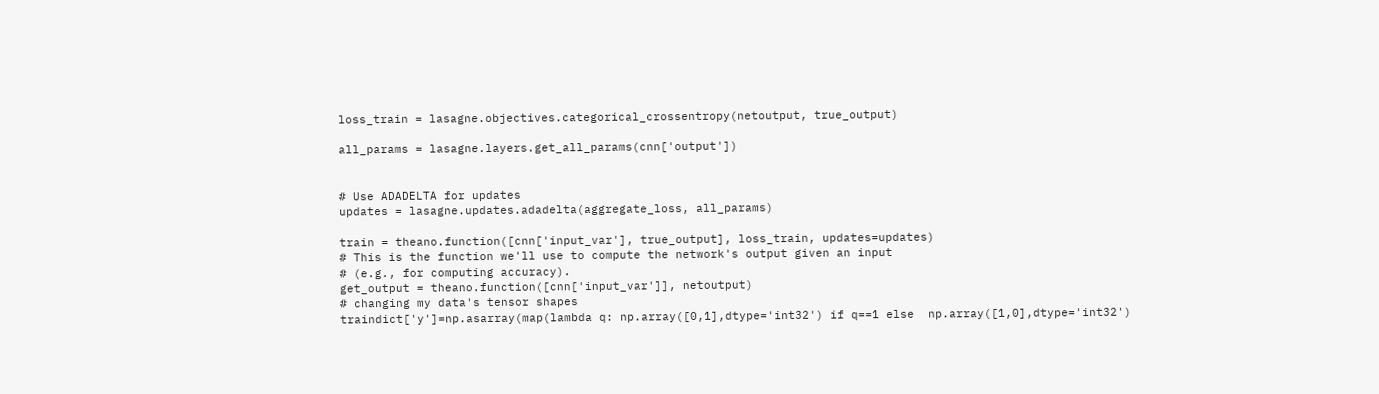loss_train = lasagne.objectives.categorical_crossentropy(netoutput, true_output)

all_params = lasagne.layers.get_all_params(cnn['output'])


# Use ADADELTA for updates
updates = lasagne.updates.adadelta(aggregate_loss, all_params)

train = theano.function([cnn['input_var'], true_output], loss_train, updates=updates)
# This is the function we'll use to compute the network's output given an input
# (e.g., for computing accuracy).
get_output = theano.function([cnn['input_var']], netoutput)
# changing my data's tensor shapes
traindict['y']=np.asarray(map(lambda q: np.array([0,1],dtype='int32') if q==1 else  np.array([1,0],dtype='int32')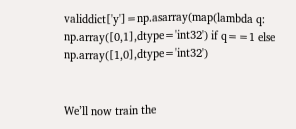validdict['y']=np.asarray(map(lambda q: np.array([0,1],dtype='int32') if q==1 else  np.array([1,0],dtype='int32')


We’ll now train the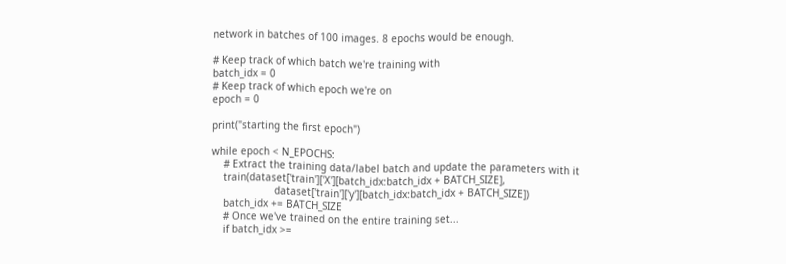network in batches of 100 images. 8 epochs would be enough.

# Keep track of which batch we're training with
batch_idx = 0
# Keep track of which epoch we're on
epoch = 0

print("starting the first epoch")

while epoch < N_EPOCHS:
    # Extract the training data/label batch and update the parameters with it
    train(dataset['train']['X'][batch_idx:batch_idx + BATCH_SIZE],
                     dataset['train']['y'][batch_idx:batch_idx + BATCH_SIZE])
    batch_idx += BATCH_SIZE
    # Once we've trained on the entire training set...
    if batch_idx >=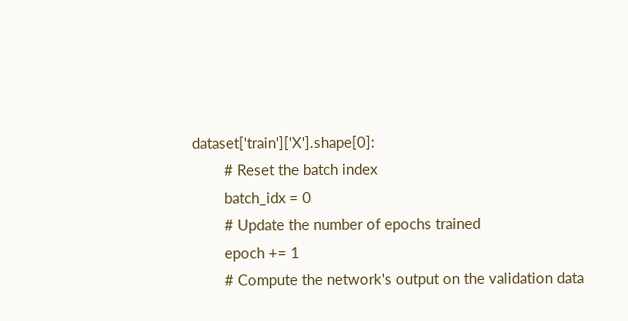dataset['train']['X'].shape[0]:
        # Reset the batch index
        batch_idx = 0
        # Update the number of epochs trained
        epoch += 1
        # Compute the network's output on the validation data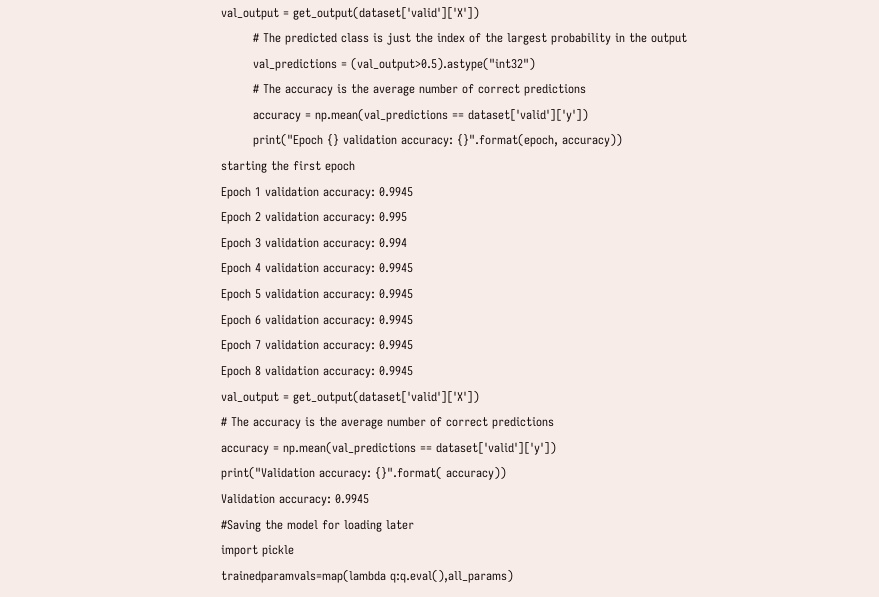val_output = get_output(dataset['valid']['X'])
        # The predicted class is just the index of the largest probability in the output
        val_predictions = (val_output>0.5).astype("int32")
        # The accuracy is the average number of correct predictions
        accuracy = np.mean(val_predictions == dataset['valid']['y'])
        print("Epoch {} validation accuracy: {}".format(epoch, accuracy))
starting the first epoch
Epoch 1 validation accuracy: 0.9945
Epoch 2 validation accuracy: 0.995
Epoch 3 validation accuracy: 0.994
Epoch 4 validation accuracy: 0.9945
Epoch 5 validation accuracy: 0.9945
Epoch 6 validation accuracy: 0.9945
Epoch 7 validation accuracy: 0.9945
Epoch 8 validation accuracy: 0.9945
val_output = get_output(dataset['valid']['X'])
# The accuracy is the average number of correct predictions
accuracy = np.mean(val_predictions == dataset['valid']['y'])
print("Validation accuracy: {}".format( accuracy))
Validation accuracy: 0.9945
#Saving the model for loading later
import pickle
trainedparamvals=map(lambda q:q.eval(),all_params)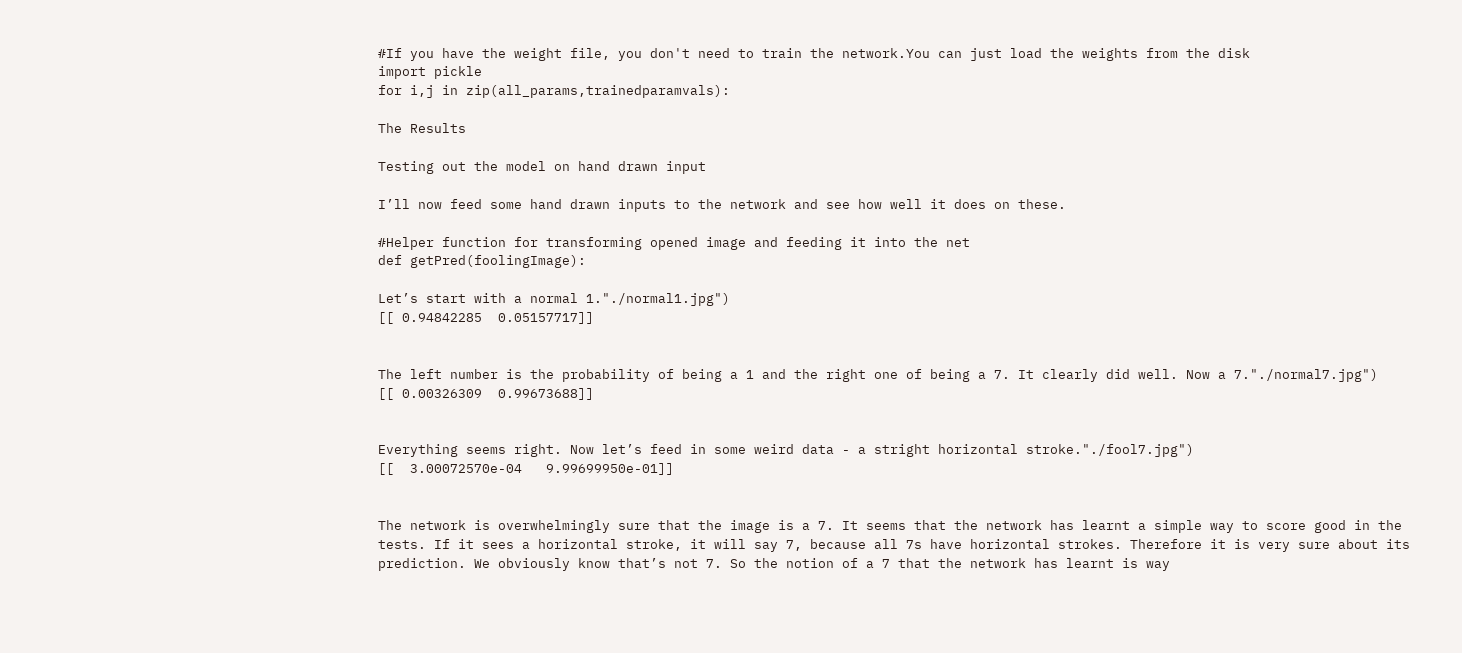#If you have the weight file, you don't need to train the network.You can just load the weights from the disk
import pickle
for i,j in zip(all_params,trainedparamvals):

The Results

Testing out the model on hand drawn input

I’ll now feed some hand drawn inputs to the network and see how well it does on these.

#Helper function for transforming opened image and feeding it into the net
def getPred(foolingImage):

Let’s start with a normal 1."./normal1.jpg")
[[ 0.94842285  0.05157717]]


The left number is the probability of being a 1 and the right one of being a 7. It clearly did well. Now a 7."./normal7.jpg")
[[ 0.00326309  0.99673688]]


Everything seems right. Now let’s feed in some weird data - a stright horizontal stroke."./fool7.jpg")
[[  3.00072570e-04   9.99699950e-01]]


The network is overwhelmingly sure that the image is a 7. It seems that the network has learnt a simple way to score good in the tests. If it sees a horizontal stroke, it will say 7, because all 7s have horizontal strokes. Therefore it is very sure about its prediction. We obviously know that’s not 7. So the notion of a 7 that the network has learnt is way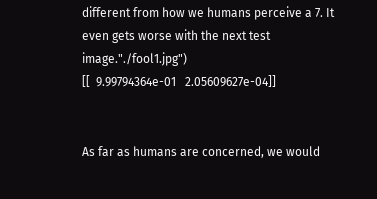different from how we humans perceive a 7. It even gets worse with the next test image."./fool1.jpg")
[[  9.99794364e-01   2.05609627e-04]]


As far as humans are concerned, we would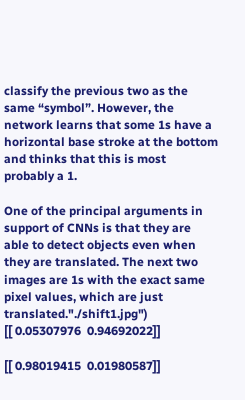classify the previous two as the same “symbol”. However, the network learns that some 1s have a horizontal base stroke at the bottom and thinks that this is most probably a 1.

One of the principal arguments in support of CNNs is that they are able to detect objects even when they are translated. The next two images are 1s with the exact same pixel values, which are just translated."./shift1.jpg")
[[ 0.05307976  0.94692022]]

[[ 0.98019415  0.01980587]]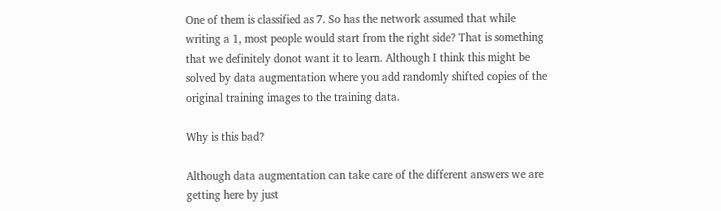One of them is classified as 7. So has the network assumed that while writing a 1, most people would start from the right side? That is something that we definitely donot want it to learn. Although I think this might be solved by data augmentation where you add randomly shifted copies of the original training images to the training data.

Why is this bad?

Although data augmentation can take care of the different answers we are getting here by just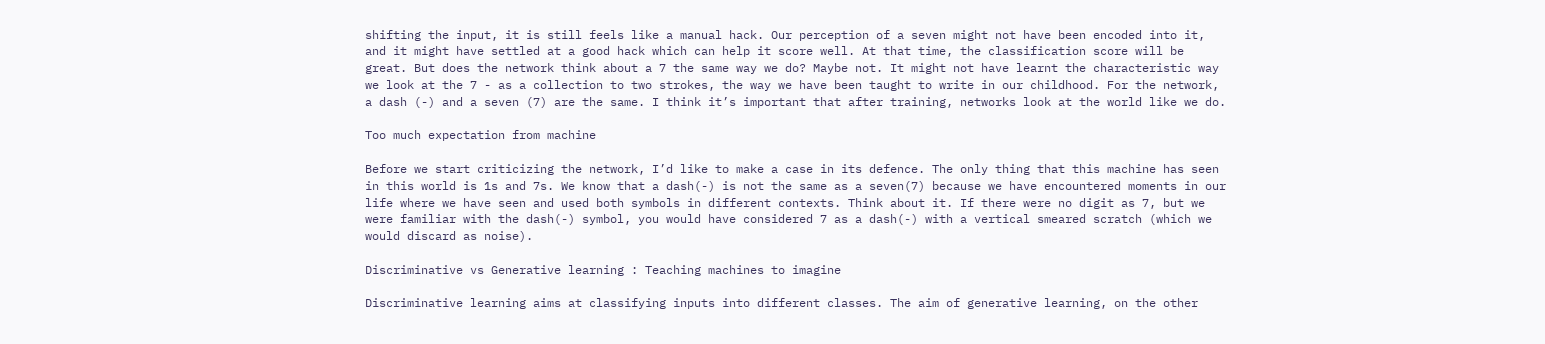shifting the input, it is still feels like a manual hack. Our perception of a seven might not have been encoded into it, and it might have settled at a good hack which can help it score well. At that time, the classification score will be great. But does the network think about a 7 the same way we do? Maybe not. It might not have learnt the characteristic way we look at the 7 - as a collection to two strokes, the way we have been taught to write in our childhood. For the network, a dash (-) and a seven (7) are the same. I think it’s important that after training, networks look at the world like we do.

Too much expectation from machine

Before we start criticizing the network, I’d like to make a case in its defence. The only thing that this machine has seen in this world is 1s and 7s. We know that a dash(-) is not the same as a seven(7) because we have encountered moments in our life where we have seen and used both symbols in different contexts. Think about it. If there were no digit as 7, but we were familiar with the dash(-) symbol, you would have considered 7 as a dash(-) with a vertical smeared scratch (which we would discard as noise).

Discriminative vs Generative learning : Teaching machines to imagine

Discriminative learning aims at classifying inputs into different classes. The aim of generative learning, on the other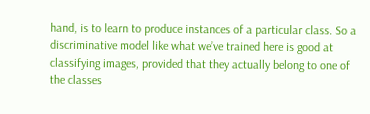hand, is to learn to produce instances of a particular class. So a discriminative model like what we’ve trained here is good at classifying images, provided that they actually belong to one of the classes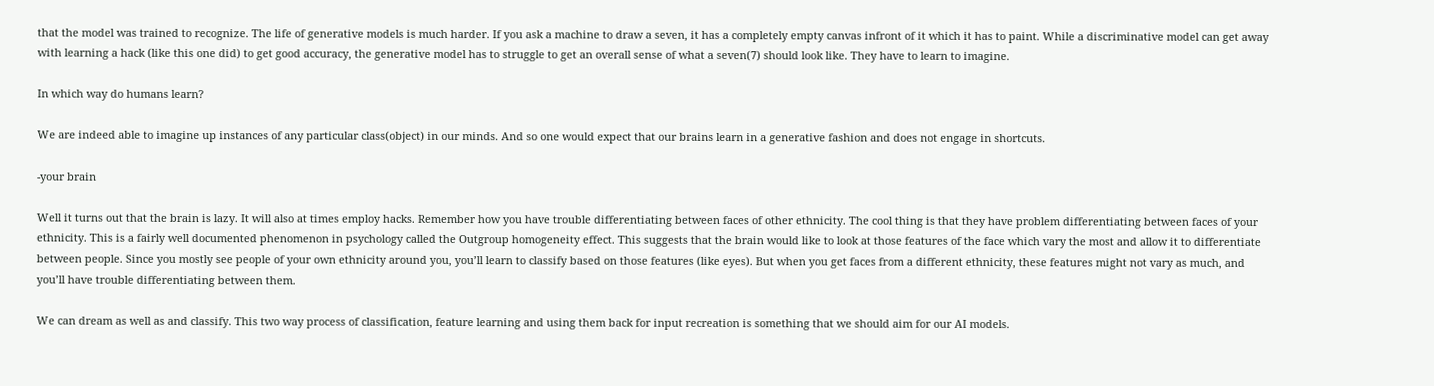that the model was trained to recognize. The life of generative models is much harder. If you ask a machine to draw a seven, it has a completely empty canvas infront of it which it has to paint. While a discriminative model can get away with learning a hack (like this one did) to get good accuracy, the generative model has to struggle to get an overall sense of what a seven(7) should look like. They have to learn to imagine.

In which way do humans learn?

We are indeed able to imagine up instances of any particular class(object) in our minds. And so one would expect that our brains learn in a generative fashion and does not engage in shortcuts.

-your brain

Well it turns out that the brain is lazy. It will also at times employ hacks. Remember how you have trouble differentiating between faces of other ethnicity. The cool thing is that they have problem differentiating between faces of your ethnicity. This is a fairly well documented phenomenon in psychology called the Outgroup homogeneity effect. This suggests that the brain would like to look at those features of the face which vary the most and allow it to differentiate between people. Since you mostly see people of your own ethnicity around you, you’ll learn to classify based on those features (like eyes). But when you get faces from a different ethnicity, these features might not vary as much, and you’ll have trouble differentiating between them.

We can dream as well as and classify. This two way process of classification, feature learning and using them back for input recreation is something that we should aim for our AI models.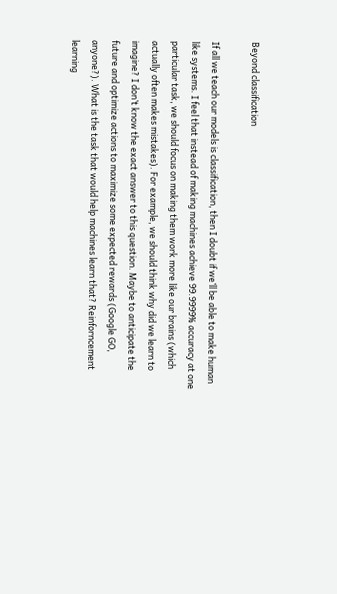Beyond classification

If all we teach our models is classification, then I doubt if we’ll be able to make human like systems. I feel that instead of making machines achieve 99.9999% accuracy at one particular task, we should focus on making them work more like our brains (which actually often makes mistakes). For example, we should think why did we learn to imagine? I don’t know the exact answer to this question. Maybe to anticipate the future and optimize actions to maximize some expected rewards (Google GO, anyone?). What is the task that would help machines learn that? Reinforncement learning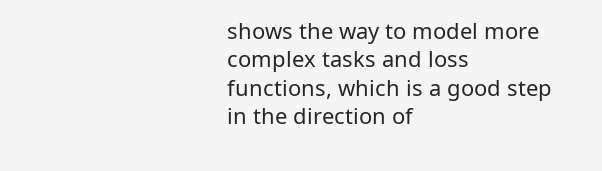shows the way to model more complex tasks and loss functions, which is a good step in the direction of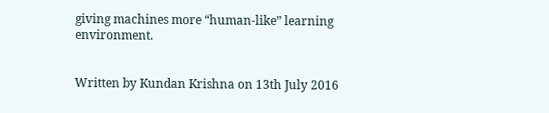giving machines more “human-like” learning environment.


Written by Kundan Krishna on 13th July 2016